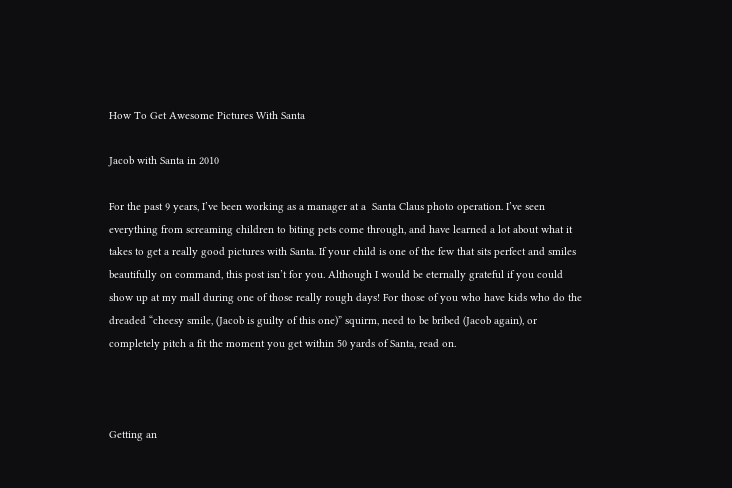How To Get Awesome Pictures With Santa

Jacob with Santa in 2010

For the past 9 years, I’ve been working as a manager at a  Santa Claus photo operation. I’ve seen everything from screaming children to biting pets come through, and have learned a lot about what it takes to get a really good pictures with Santa. If your child is one of the few that sits perfect and smiles beautifully on command, this post isn’t for you. Although I would be eternally grateful if you could show up at my mall during one of those really rough days! For those of you who have kids who do the dreaded “cheesy smile, (Jacob is guilty of this one)” squirm, need to be bribed (Jacob again), or completely pitch a fit the moment you get within 50 yards of Santa, read on.



Getting an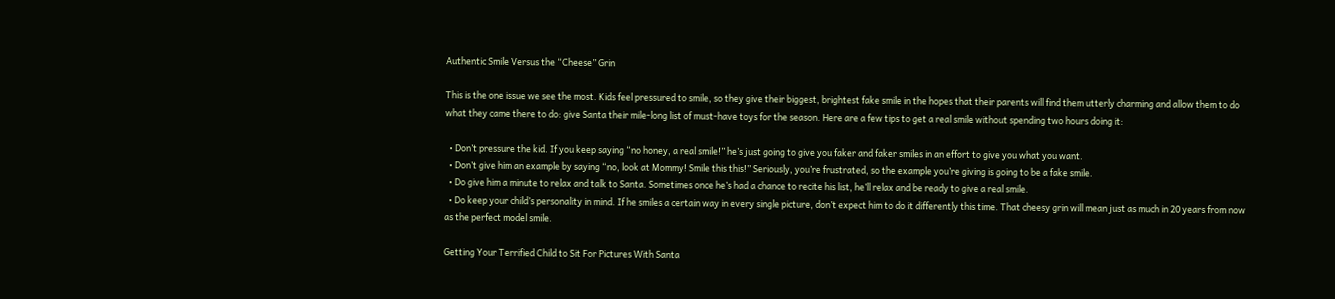Authentic Smile Versus the “Cheese” Grin

This is the one issue we see the most. Kids feel pressured to smile, so they give their biggest, brightest fake smile in the hopes that their parents will find them utterly charming and allow them to do what they came there to do: give Santa their mile-long list of must-have toys for the season. Here are a few tips to get a real smile without spending two hours doing it:

  • Don’t pressure the kid. If you keep saying “no honey, a real smile!” he’s just going to give you faker and faker smiles in an effort to give you what you want.
  • Don’t give him an example by saying “no, look at Mommy! Smile this this!” Seriously, you’re frustrated, so the example you’re giving is going to be a fake smile.
  • Do give him a minute to relax and talk to Santa. Sometimes once he’s had a chance to recite his list, he’ll relax and be ready to give a real smile.
  • Do keep your child’s personality in mind. If he smiles a certain way in every single picture, don’t expect him to do it differently this time. That cheesy grin will mean just as much in 20 years from now as the perfect model smile.

Getting Your Terrified Child to Sit For Pictures With Santa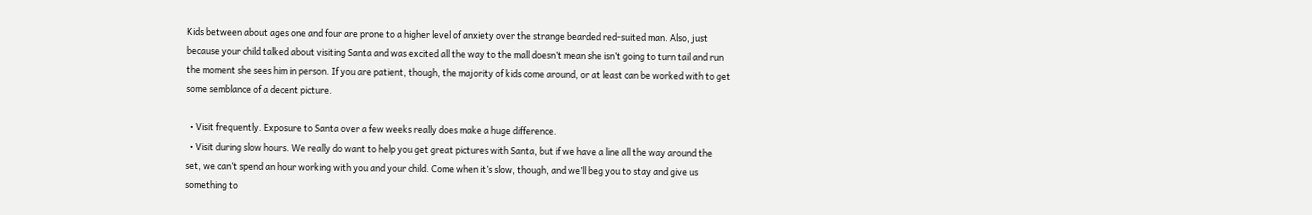Kids between about ages one and four are prone to a higher level of anxiety over the strange bearded red-suited man. Also, just because your child talked about visiting Santa and was excited all the way to the mall doesn’t mean she isn’t going to turn tail and run the moment she sees him in person. If you are patient, though, the majority of kids come around, or at least can be worked with to get some semblance of a decent picture.

  • Visit frequently. Exposure to Santa over a few weeks really does make a huge difference.
  • Visit during slow hours. We really do want to help you get great pictures with Santa, but if we have a line all the way around the set, we can’t spend an hour working with you and your child. Come when it’s slow, though, and we’ll beg you to stay and give us something to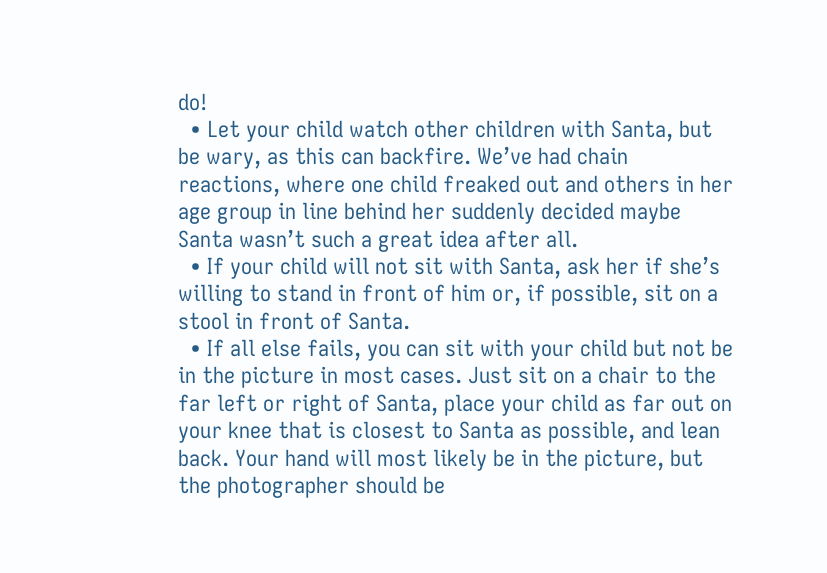do!
  • Let your child watch other children with Santa, but be wary, as this can backfire. We’ve had chain reactions, where one child freaked out and others in her age group in line behind her suddenly decided maybe Santa wasn’t such a great idea after all.
  • If your child will not sit with Santa, ask her if she’s willing to stand in front of him or, if possible, sit on a stool in front of Santa.
  • If all else fails, you can sit with your child but not be in the picture in most cases. Just sit on a chair to the far left or right of Santa, place your child as far out on your knee that is closest to Santa as possible, and lean back. Your hand will most likely be in the picture, but the photographer should be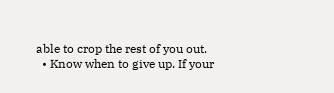able to crop the rest of you out.
  • Know when to give up. If your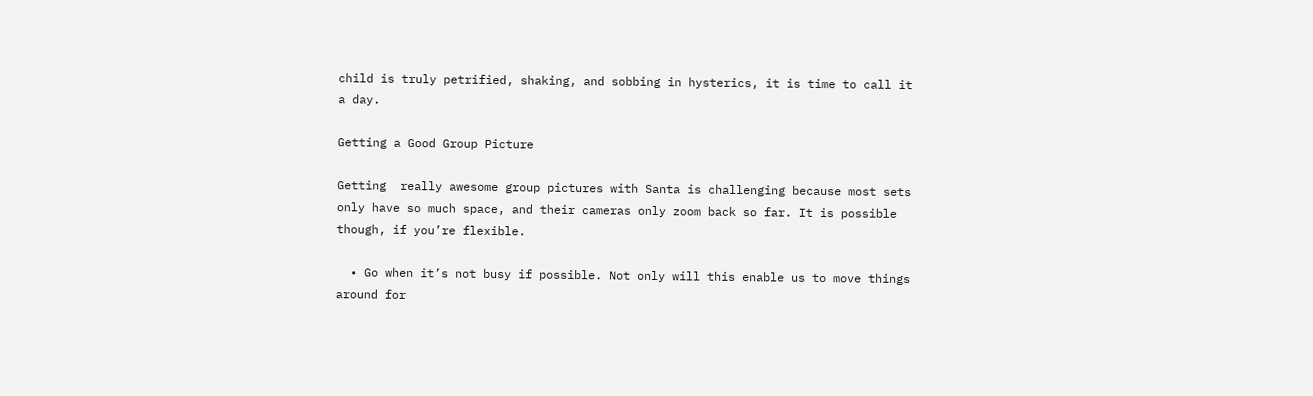child is truly petrified, shaking, and sobbing in hysterics, it is time to call it a day.

Getting a Good Group Picture

Getting  really awesome group pictures with Santa is challenging because most sets only have so much space, and their cameras only zoom back so far. It is possible though, if you’re flexible.

  • Go when it’s not busy if possible. Not only will this enable us to move things around for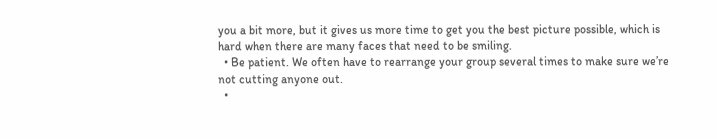you a bit more, but it gives us more time to get you the best picture possible, which is hard when there are many faces that need to be smiling.
  • Be patient. We often have to rearrange your group several times to make sure we’re not cutting anyone out.
  •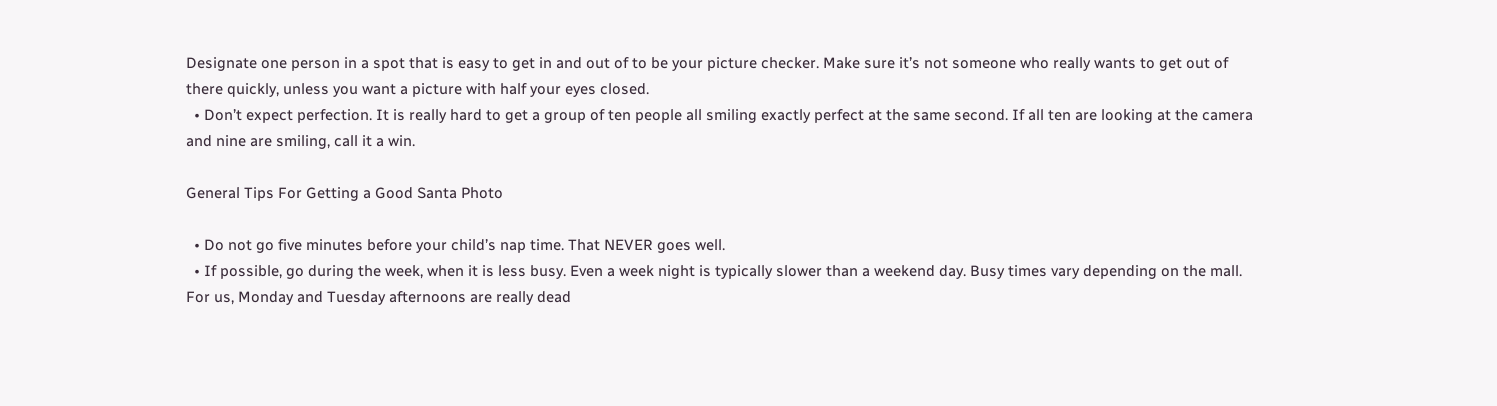Designate one person in a spot that is easy to get in and out of to be your picture checker. Make sure it’s not someone who really wants to get out of there quickly, unless you want a picture with half your eyes closed.
  • Don’t expect perfection. It is really hard to get a group of ten people all smiling exactly perfect at the same second. If all ten are looking at the camera and nine are smiling, call it a win.

General Tips For Getting a Good Santa Photo

  • Do not go five minutes before your child’s nap time. That NEVER goes well.
  • If possible, go during the week, when it is less busy. Even a week night is typically slower than a weekend day. Busy times vary depending on the mall. For us, Monday and Tuesday afternoons are really dead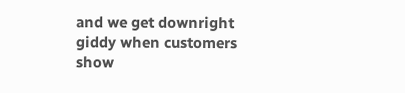and we get downright giddy when customers show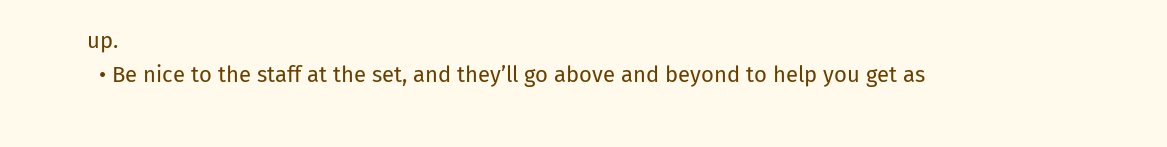up.
  • Be nice to the staff at the set, and they’ll go above and beyond to help you get as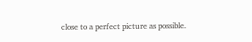close to a perfect picture as possible.